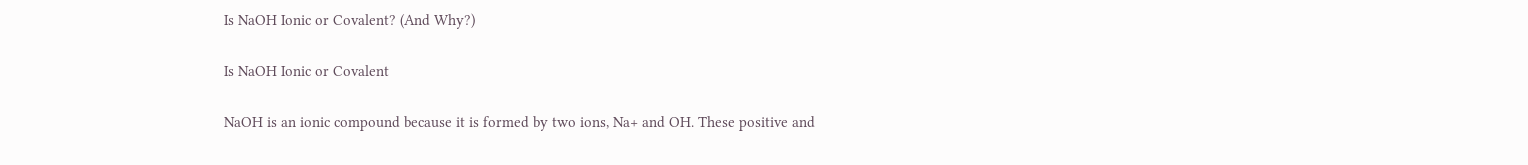Is NaOH Ionic or Covalent? (And Why?)

Is NaOH Ionic or Covalent

NaOH is an ionic compound because it is formed by two ions, Na+ and OH. These positive and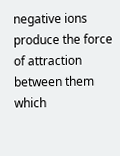negative ions produce the force of attraction between them which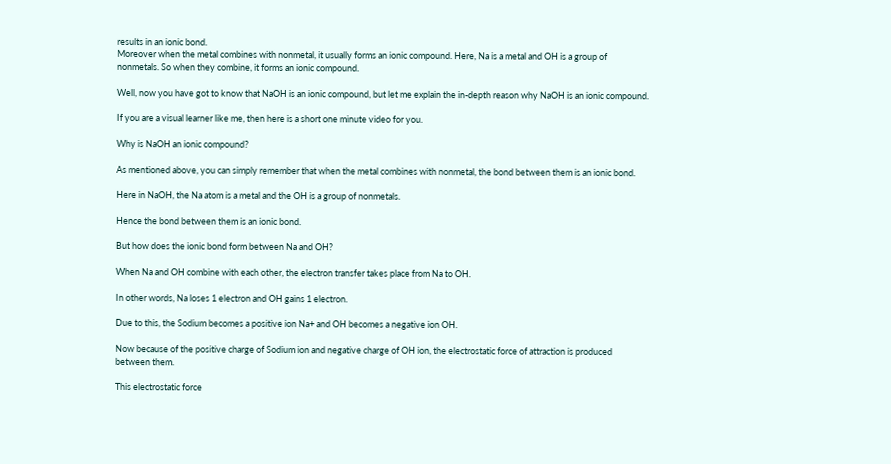results in an ionic bond.
Moreover when the metal combines with nonmetal, it usually forms an ionic compound. Here, Na is a metal and OH is a group of nonmetals. So when they combine, it forms an ionic compound.

Well, now you have got to know that NaOH is an ionic compound, but let me explain the in-depth reason why NaOH is an ionic compound.

If you are a visual learner like me, then here is a short one minute video for you.

Why is NaOH an ionic compound?

As mentioned above, you can simply remember that when the metal combines with nonmetal, the bond between them is an ionic bond.

Here in NaOH, the Na atom is a metal and the OH is a group of nonmetals.

Hence the bond between them is an ionic bond.

But how does the ionic bond form between Na and OH?

When Na and OH combine with each other, the electron transfer takes place from Na to OH.

In other words, Na loses 1 electron and OH gains 1 electron.

Due to this, the Sodium becomes a positive ion Na+ and OH becomes a negative ion OH.

Now because of the positive charge of Sodium ion and negative charge of OH ion, the electrostatic force of attraction is produced between them.

This electrostatic force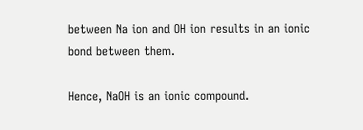between Na ion and OH ion results in an ionic bond between them.

Hence, NaOH is an ionic compound.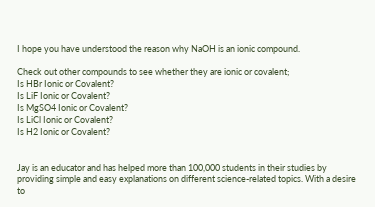I hope you have understood the reason why NaOH is an ionic compound.

Check out other compounds to see whether they are ionic or covalent;
Is HBr Ionic or Covalent?
Is LiF Ionic or Covalent?
Is MgSO4 Ionic or Covalent?
Is LiCl Ionic or Covalent?
Is H2 Ionic or Covalent?


Jay is an educator and has helped more than 100,000 students in their studies by providing simple and easy explanations on different science-related topics. With a desire to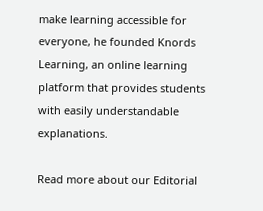make learning accessible for everyone, he founded Knords Learning, an online learning platform that provides students with easily understandable explanations.

Read more about our Editorial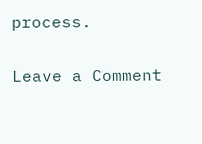process.

Leave a Comment